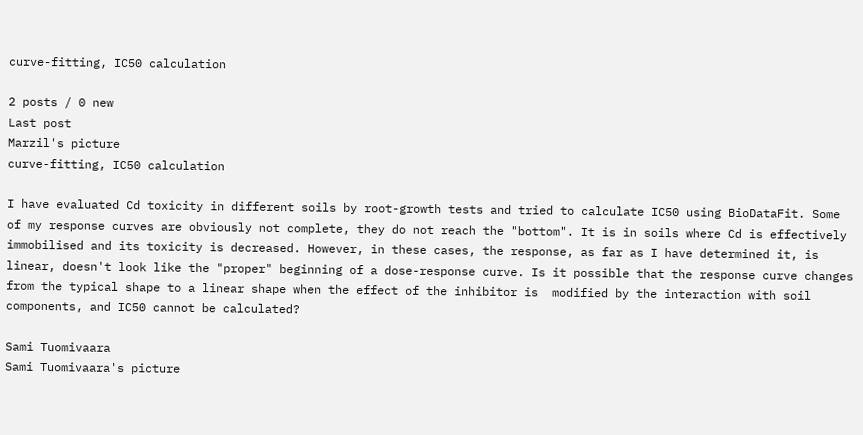curve-fitting, IC50 calculation

2 posts / 0 new
Last post
Marzil's picture
curve-fitting, IC50 calculation

I have evaluated Cd toxicity in different soils by root-growth tests and tried to calculate IC50 using BioDataFit. Some of my response curves are obviously not complete, they do not reach the "bottom". It is in soils where Cd is effectively immobilised and its toxicity is decreased. However, in these cases, the response, as far as I have determined it, is linear, doesn't look like the "proper" beginning of a dose-response curve. Is it possible that the response curve changes from the typical shape to a linear shape when the effect of the inhibitor is  modified by the interaction with soil components, and IC50 cannot be calculated?

Sami Tuomivaara
Sami Tuomivaara's picture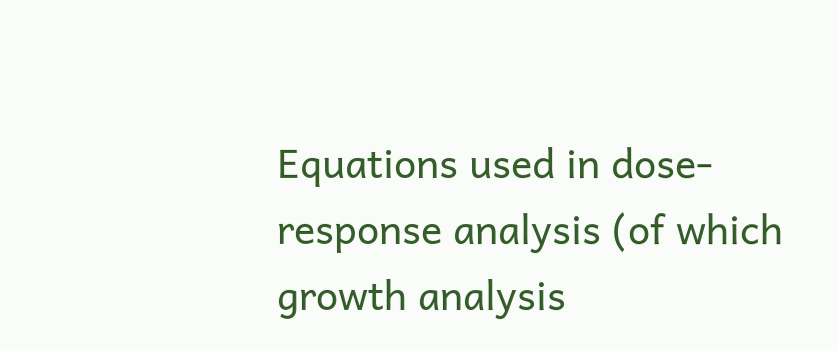Equations used in dose-response analysis (of which growth analysis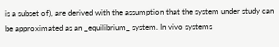is a subset of), are derived with the assumption that the system under study can be approximated as an _equilibrium_ system. In vivo systems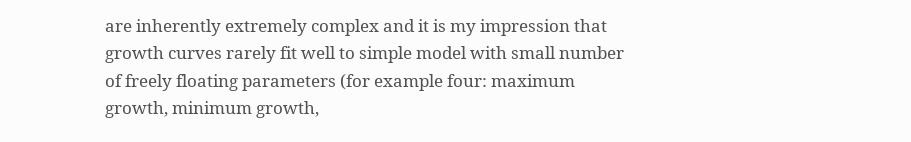are inherently extremely complex and it is my impression that growth curves rarely fit well to simple model with small number of freely floating parameters (for example four: maximum growth, minimum growth,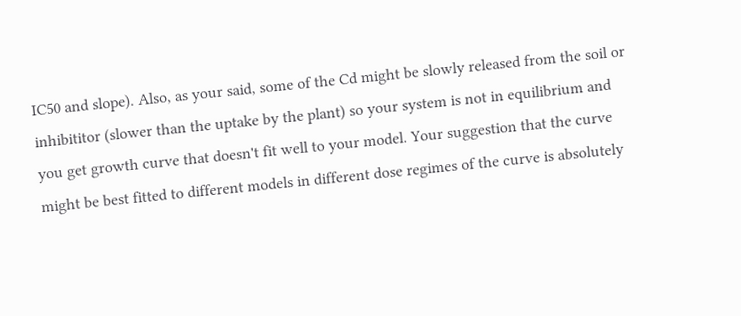IC50 and slope). Also, as your said, some of the Cd might be slowly released from the soil or inhibititor (slower than the uptake by the plant) so your system is not in equilibrium and you get growth curve that doesn't fit well to your model. Your suggestion that the curve might be best fitted to different models in different dose regimes of the curve is absolutely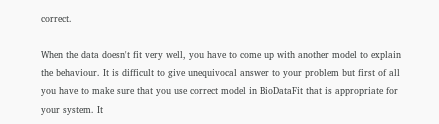correct.

When the data doesn't fit very well, you have to come up with another model to explain the behaviour. It is difficult to give unequivocal answer to your problem but first of all you have to make sure that you use correct model in BioDataFit that is appropriate for your system. It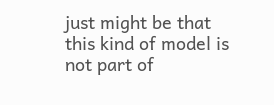just might be that this kind of model is not part of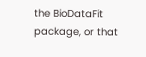the BioDataFit package, or that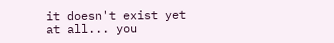it doesn't exist yet at all... you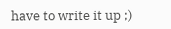have to write it up ;)